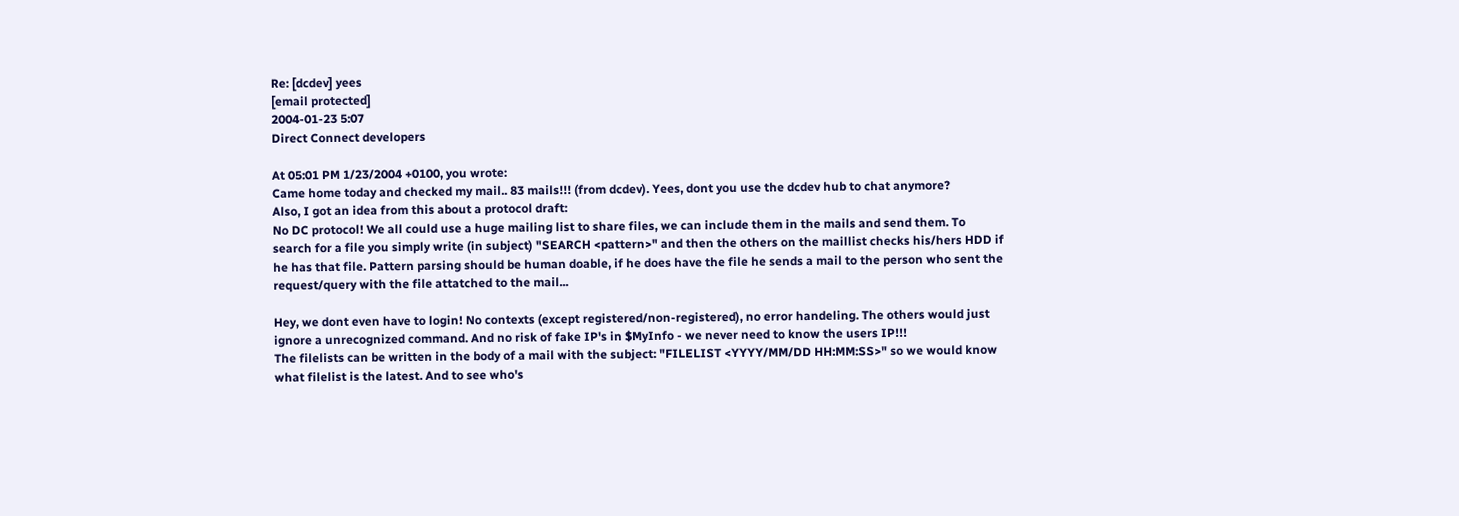Re: [dcdev] yees
[email protected]
2004-01-23 5:07
Direct Connect developers

At 05:01 PM 1/23/2004 +0100, you wrote:
Came home today and checked my mail.. 83 mails!!! (from dcdev). Yees, dont you use the dcdev hub to chat anymore?
Also, I got an idea from this about a protocol draft:
No DC protocol! We all could use a huge mailing list to share files, we can include them in the mails and send them. To search for a file you simply write (in subject) "SEARCH <pattern>" and then the others on the maillist checks his/hers HDD if he has that file. Pattern parsing should be human doable, if he does have the file he sends a mail to the person who sent the request/query with the file attatched to the mail...

Hey, we dont even have to login! No contexts (except registered/non-registered), no error handeling. The others would just ignore a unrecognized command. And no risk of fake IP's in $MyInfo - we never need to know the users IP!!!
The filelists can be written in the body of a mail with the subject: "FILELIST <YYYY/MM/DD HH:MM:SS>" so we would know what filelist is the latest. And to see who's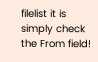filelist it is simply check the From field!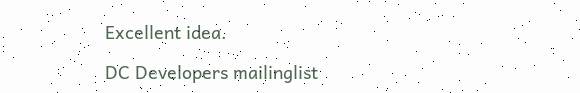Excellent idea.

DC Developers mailinglist